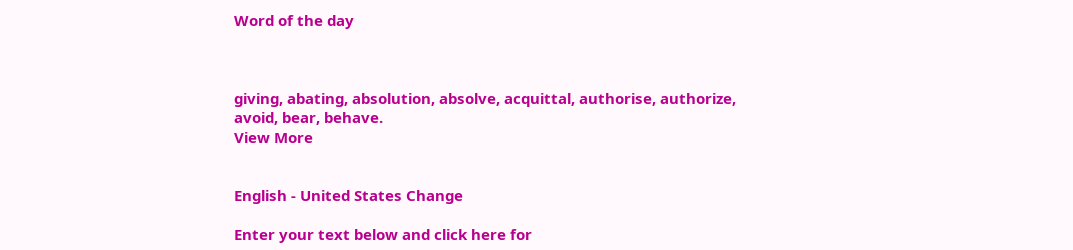Word of the day



giving, abating, absolution, absolve, acquittal, authorise, authorize, avoid, bear, behave.
View More


English - United States Change

Enter your text below and click here for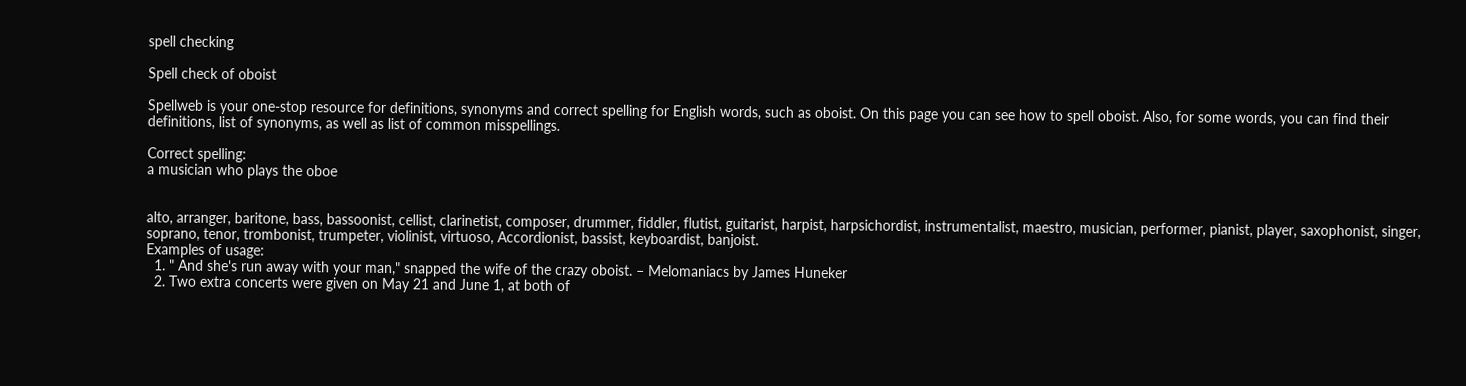spell checking

Spell check of oboist

Spellweb is your one-stop resource for definitions, synonyms and correct spelling for English words, such as oboist. On this page you can see how to spell oboist. Also, for some words, you can find their definitions, list of synonyms, as well as list of common misspellings.

Correct spelling:
a musician who plays the oboe


alto, arranger, baritone, bass, bassoonist, cellist, clarinetist, composer, drummer, fiddler, flutist, guitarist, harpist, harpsichordist, instrumentalist, maestro, musician, performer, pianist, player, saxophonist, singer, soprano, tenor, trombonist, trumpeter, violinist, virtuoso, Accordionist, bassist, keyboardist, banjoist.
Examples of usage:
  1. " And she's run away with your man," snapped the wife of the crazy oboist. – Melomaniacs by James Huneker
  2. Two extra concerts were given on May 21 and June 1, at both of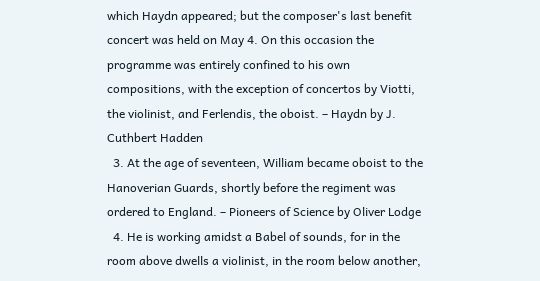which Haydn appeared; but the composer's last benefit concert was held on May 4. On this occasion the programme was entirely confined to his own compositions, with the exception of concertos by Viotti, the violinist, and Ferlendis, the oboist. – Haydn by J. Cuthbert Hadden
  3. At the age of seventeen, William became oboist to the Hanoverian Guards, shortly before the regiment was ordered to England. – Pioneers of Science by Oliver Lodge
  4. He is working amidst a Babel of sounds, for in the room above dwells a violinist, in the room below another,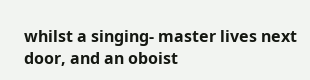whilst a singing- master lives next door, and an oboist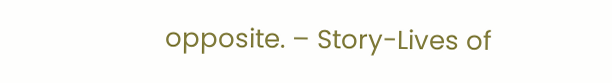opposite. – Story-Lives of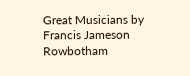Great Musicians by Francis Jameson Rowbotham